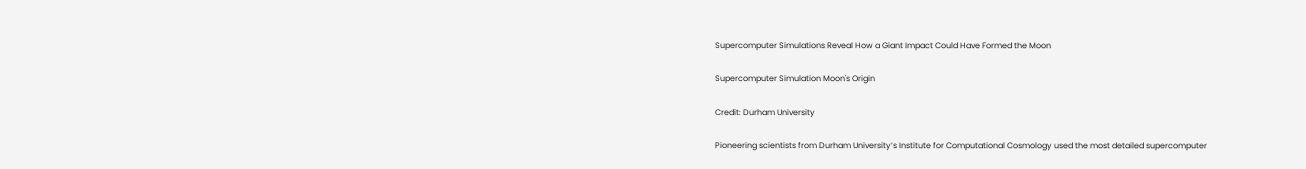Supercomputer Simulations Reveal How a Giant Impact Could Have Formed the Moon

Supercomputer Simulation Moon's Origin

Credit: Durham University

Pioneering scientists from Durham University’s Institute for Computational Cosmology used the most detailed supercomputer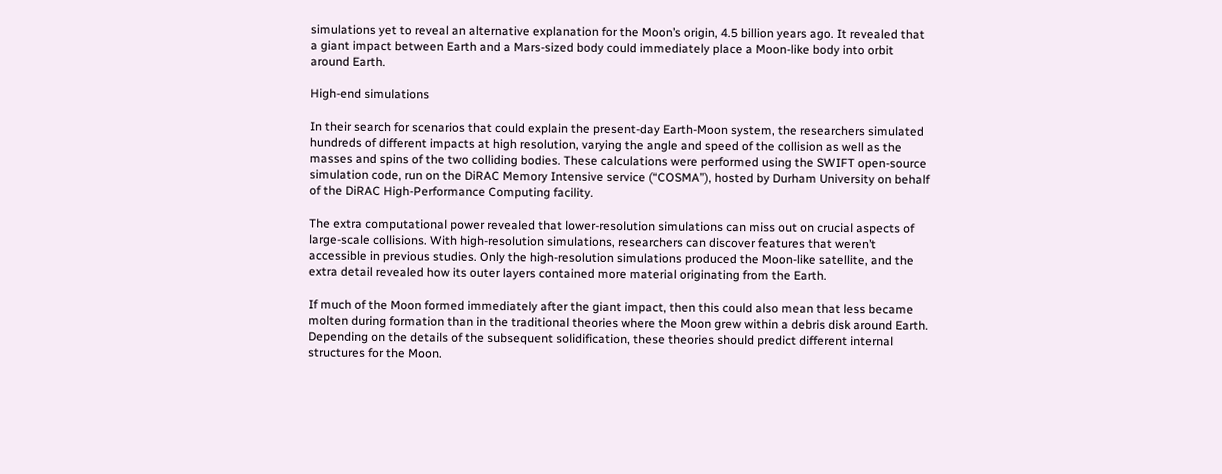simulations yet to reveal an alternative explanation for the Moon’s origin, 4.5 billion years ago. It revealed that a giant impact between Earth and a Mars-sized body could immediately place a Moon-like body into orbit around Earth.

High-end simulations

In their search for scenarios that could explain the present-day Earth-Moon system, the researchers simulated hundreds of different impacts at high resolution, varying the angle and speed of the collision as well as the masses and spins of the two colliding bodies. These calculations were performed using the SWIFT open-source simulation code, run on the DiRAC Memory Intensive service (“COSMA”), hosted by Durham University on behalf of the DiRAC High-Performance Computing facility.

The extra computational power revealed that lower-resolution simulations can miss out on crucial aspects of large-scale collisions. With high-resolution simulations, researchers can discover features that weren’t accessible in previous studies. Only the high-resolution simulations produced the Moon-like satellite, and the extra detail revealed how its outer layers contained more material originating from the Earth.

If much of the Moon formed immediately after the giant impact, then this could also mean that less became molten during formation than in the traditional theories where the Moon grew within a debris disk around Earth. Depending on the details of the subsequent solidification, these theories should predict different internal structures for the Moon.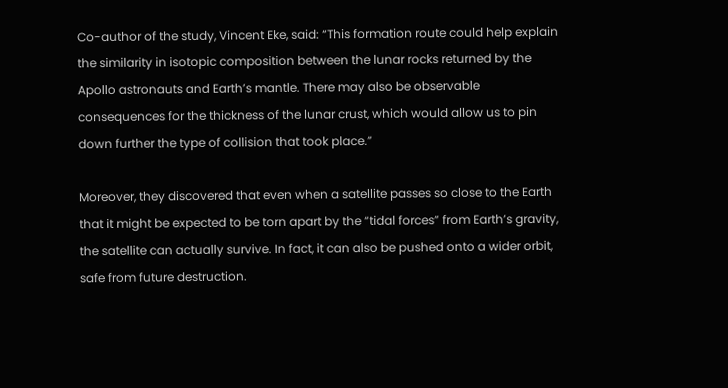Co-author of the study, Vincent Eke, said: “This formation route could help explain the similarity in isotopic composition between the lunar rocks returned by the Apollo astronauts and Earth’s mantle. There may also be observable consequences for the thickness of the lunar crust, which would allow us to pin down further the type of collision that took place.”

Moreover, they discovered that even when a satellite passes so close to the Earth that it might be expected to be torn apart by the “tidal forces” from Earth’s gravity, the satellite can actually survive. In fact, it can also be pushed onto a wider orbit, safe from future destruction.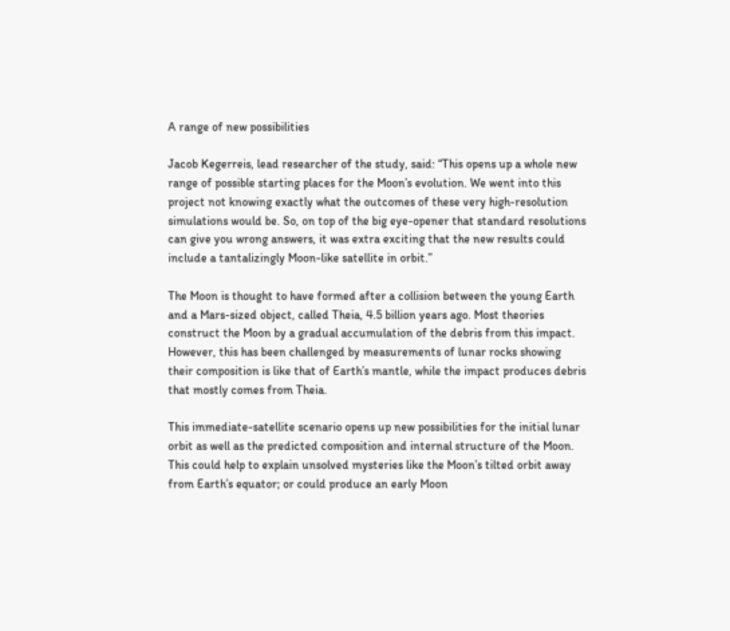A range of new possibilities

Jacob Kegerreis, lead researcher of the study, said: “This opens up a whole new range of possible starting places for the Moon’s evolution. We went into this project not knowing exactly what the outcomes of these very high-resolution simulations would be. So, on top of the big eye-opener that standard resolutions can give you wrong answers, it was extra exciting that the new results could include a tantalizingly Moon-like satellite in orbit.”

The Moon is thought to have formed after a collision between the young Earth and a Mars-sized object, called Theia, 4.5 billion years ago. Most theories construct the Moon by a gradual accumulation of the debris from this impact. However, this has been challenged by measurements of lunar rocks showing their composition is like that of Earth’s mantle, while the impact produces debris that mostly comes from Theia.

This immediate-satellite scenario opens up new possibilities for the initial lunar orbit as well as the predicted composition and internal structure of the Moon. This could help to explain unsolved mysteries like the Moon’s tilted orbit away from Earth’s equator; or could produce an early Moon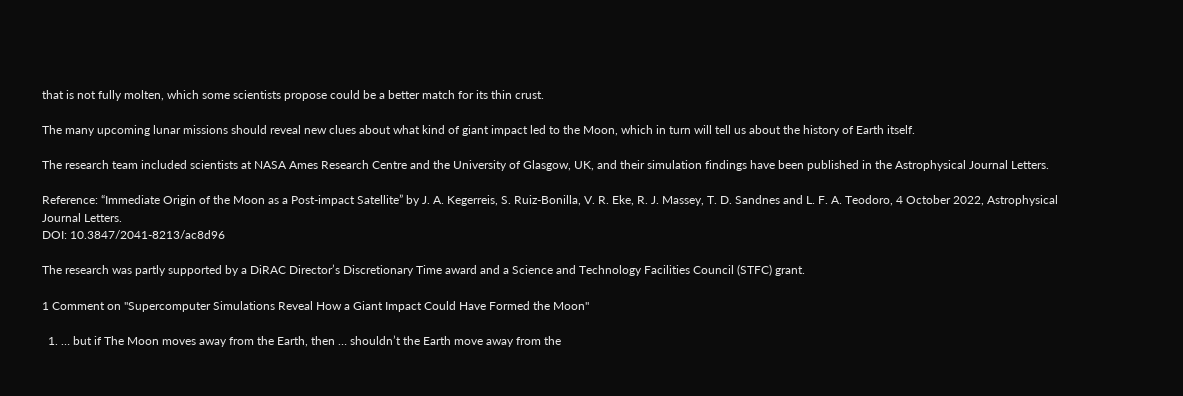that is not fully molten, which some scientists propose could be a better match for its thin crust.

The many upcoming lunar missions should reveal new clues about what kind of giant impact led to the Moon, which in turn will tell us about the history of Earth itself.

The research team included scientists at NASA Ames Research Centre and the University of Glasgow, UK, and their simulation findings have been published in the Astrophysical Journal Letters.

Reference: “Immediate Origin of the Moon as a Post-impact Satellite” by J. A. Kegerreis, S. Ruiz-Bonilla, V. R. Eke, R. J. Massey, T. D. Sandnes and L. F. A. Teodoro, 4 October 2022, Astrophysical Journal Letters.
DOI: 10.3847/2041-8213/ac8d96

The research was partly supported by a DiRAC Director’s Discretionary Time award and a Science and Technology Facilities Council (STFC) grant.

1 Comment on "Supercomputer Simulations Reveal How a Giant Impact Could Have Formed the Moon"

  1. … but if The Moon moves away from the Earth, then … shouldn’t the Earth move away from the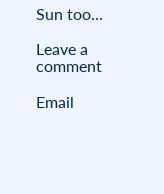Sun too…

Leave a comment

Email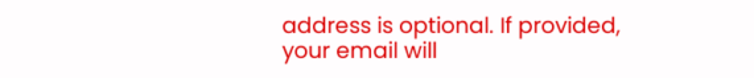address is optional. If provided, your email will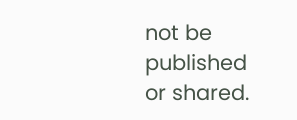not be published or shared.